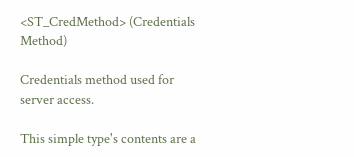<ST_CredMethod> (Credentials Method)

Credentials method used for server access.

This simple type's contents are a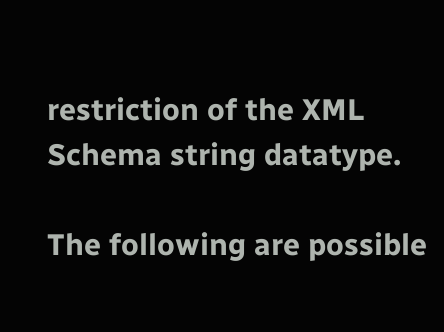restriction of the XML Schema string datatype.

The following are possible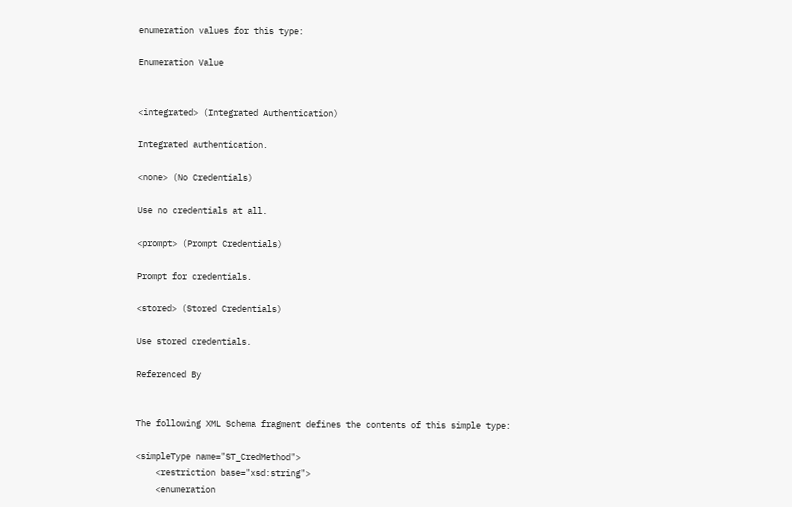enumeration values for this type:

Enumeration Value


<integrated> (Integrated Authentication)

Integrated authentication.

<none> (No Credentials)

Use no credentials at all.

<prompt> (Prompt Credentials)

Prompt for credentials.

<stored> (Stored Credentials)

Use stored credentials.

Referenced By


The following XML Schema fragment defines the contents of this simple type:

<simpleType name="ST_CredMethod">
    <restriction base="xsd:string">
    <enumeration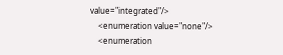value="integrated"/>
    <enumeration value="none"/>
    <enumeration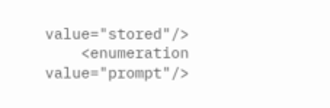value="stored"/>
    <enumeration value="prompt"/>